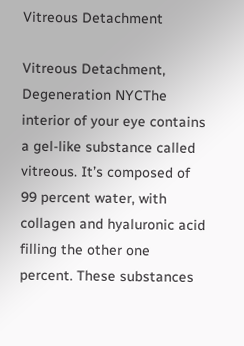Vitreous Detachment

Vitreous Detachment, Degeneration NYCThe interior of your eye contains a gel-like substance called vitreous. It’s composed of 99 percent water, with collagen and hyaluronic acid filling the other one percent. These substances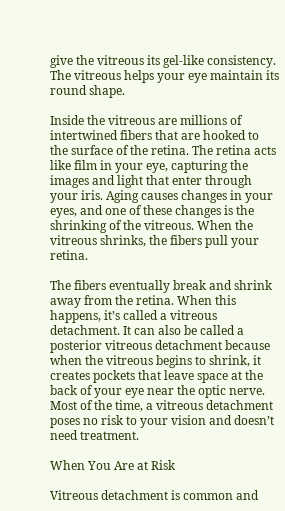give the vitreous its gel-like consistency. The vitreous helps your eye maintain its round shape.

Inside the vitreous are millions of intertwined fibers that are hooked to the surface of the retina. The retina acts like film in your eye, capturing the images and light that enter through your iris. Aging causes changes in your eyes, and one of these changes is the shrinking of the vitreous. When the vitreous shrinks, the fibers pull your retina.

The fibers eventually break and shrink away from the retina. When this happens, it’s called a vitreous detachment. It can also be called a posterior vitreous detachment because when the vitreous begins to shrink, it creates pockets that leave space at the back of your eye near the optic nerve. Most of the time, a vitreous detachment poses no risk to your vision and doesn’t need treatment.

When You Are at Risk

Vitreous detachment is common and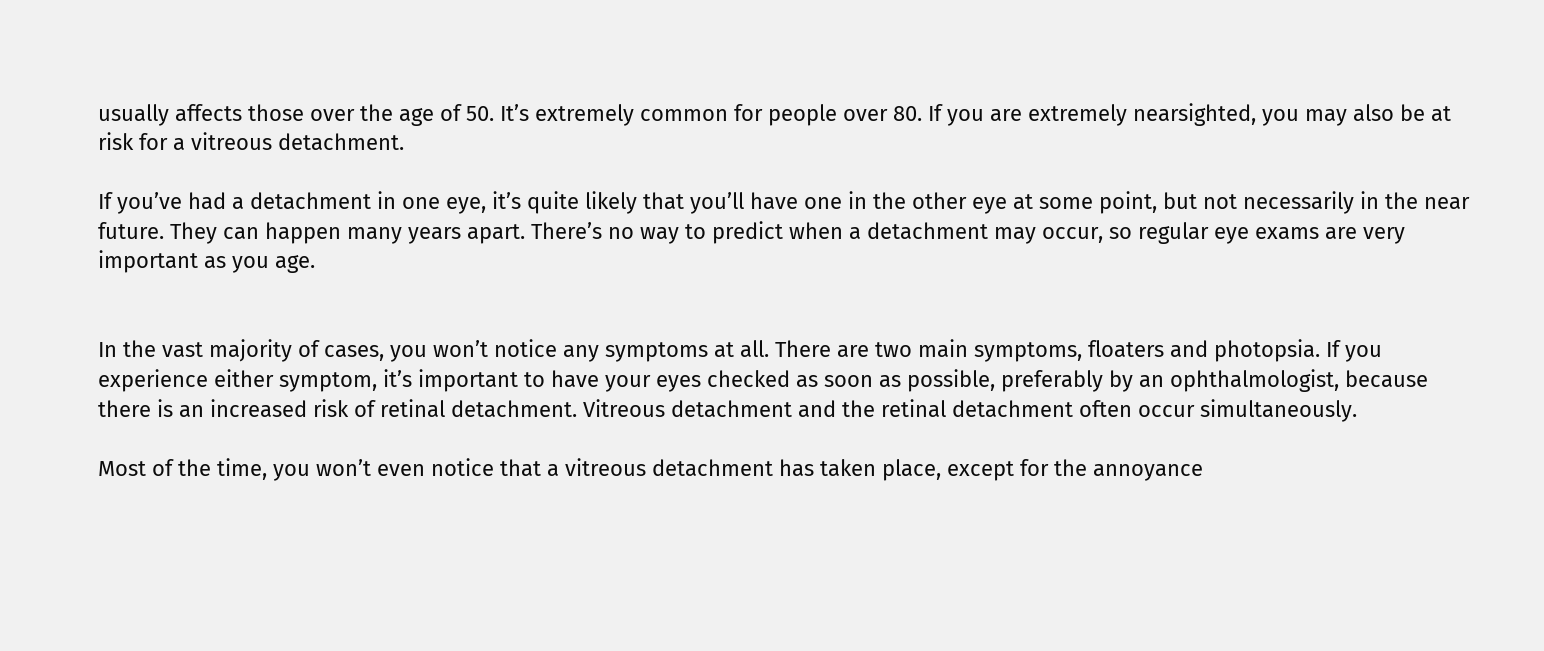usually affects those over the age of 50. It’s extremely common for people over 80. If you are extremely nearsighted, you may also be at risk for a vitreous detachment.

If you’ve had a detachment in one eye, it’s quite likely that you’ll have one in the other eye at some point, but not necessarily in the near future. They can happen many years apart. There’s no way to predict when a detachment may occur, so regular eye exams are very important as you age.


In the vast majority of cases, you won’t notice any symptoms at all. There are two main symptoms, floaters and photopsia. If you experience either symptom, it’s important to have your eyes checked as soon as possible, preferably by an ophthalmologist, because there is an increased risk of retinal detachment. Vitreous detachment and the retinal detachment often occur simultaneously.

Most of the time, you won’t even notice that a vitreous detachment has taken place, except for the annoyance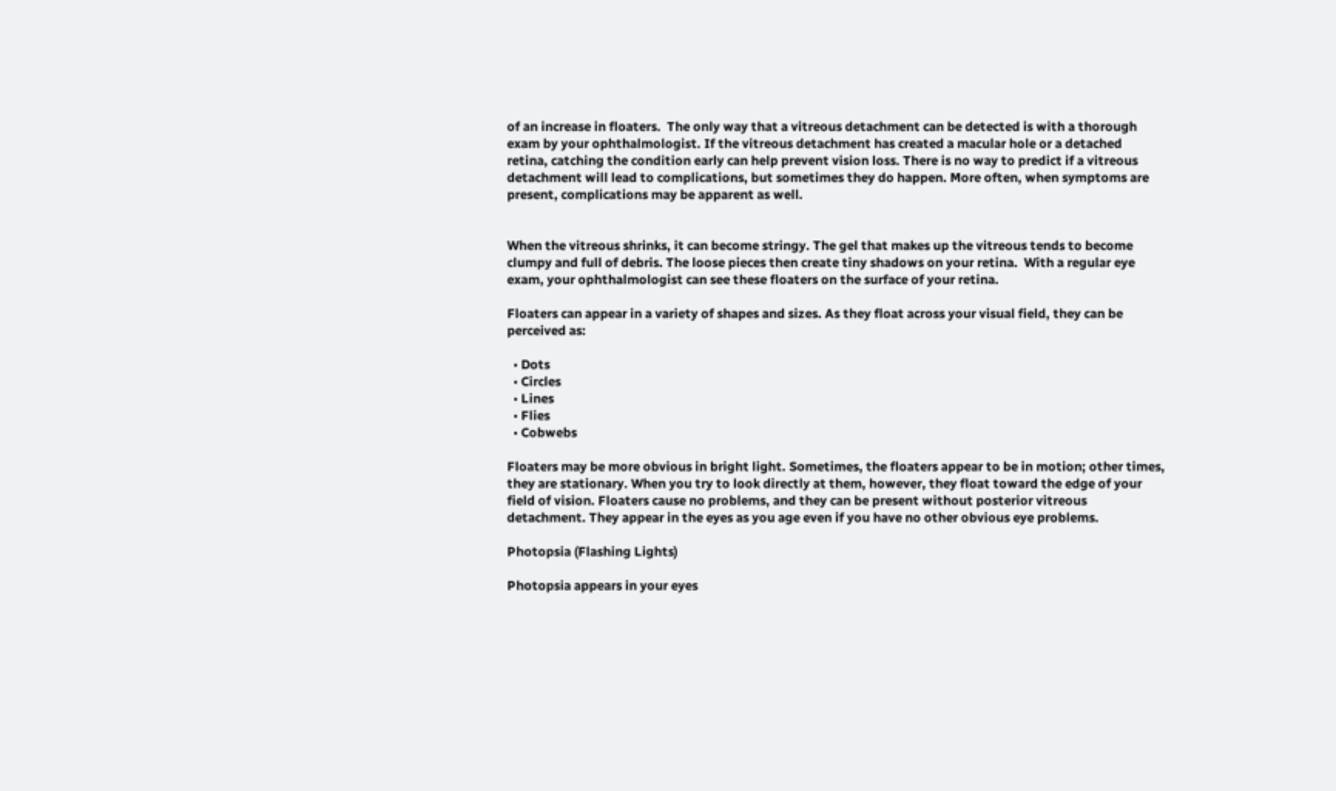of an increase in floaters.  The only way that a vitreous detachment can be detected is with a thorough exam by your ophthalmologist. If the vitreous detachment has created a macular hole or a detached retina, catching the condition early can help prevent vision loss. There is no way to predict if a vitreous detachment will lead to complications, but sometimes they do happen. More often, when symptoms are present, complications may be apparent as well.


When the vitreous shrinks, it can become stringy. The gel that makes up the vitreous tends to become clumpy and full of debris. The loose pieces then create tiny shadows on your retina.  With a regular eye exam, your ophthalmologist can see these floaters on the surface of your retina.

Floaters can appear in a variety of shapes and sizes. As they float across your visual field, they can be perceived as:

  • Dots
  • Circles
  • Lines
  • Flies
  • Cobwebs

Floaters may be more obvious in bright light. Sometimes, the floaters appear to be in motion; other times, they are stationary. When you try to look directly at them, however, they float toward the edge of your field of vision. Floaters cause no problems, and they can be present without posterior vitreous detachment. They appear in the eyes as you age even if you have no other obvious eye problems.

Photopsia (Flashing Lights)

Photopsia appears in your eyes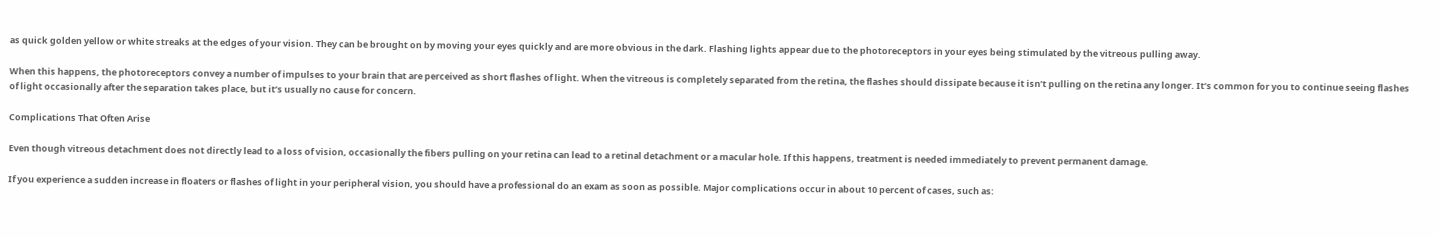as quick golden yellow or white streaks at the edges of your vision. They can be brought on by moving your eyes quickly and are more obvious in the dark. Flashing lights appear due to the photoreceptors in your eyes being stimulated by the vitreous pulling away.

When this happens, the photoreceptors convey a number of impulses to your brain that are perceived as short flashes of light. When the vitreous is completely separated from the retina, the flashes should dissipate because it isn’t pulling on the retina any longer. It’s common for you to continue seeing flashes of light occasionally after the separation takes place, but it’s usually no cause for concern.

Complications That Often Arise

Even though vitreous detachment does not directly lead to a loss of vision, occasionally the fibers pulling on your retina can lead to a retinal detachment or a macular hole. If this happens, treatment is needed immediately to prevent permanent damage.

If you experience a sudden increase in floaters or flashes of light in your peripheral vision, you should have a professional do an exam as soon as possible. Major complications occur in about 10 percent of cases, such as: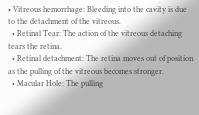• Vitreous hemorrhage: Bleeding into the cavity is due to the detachment of the vitreous.
  • Retinal Tear: The action of the vitreous detaching tears the retina.
  • Retinal detachment: The retina moves out of position as the pulling of the vitreous becomes stronger.
  • Macular Hole: The pulling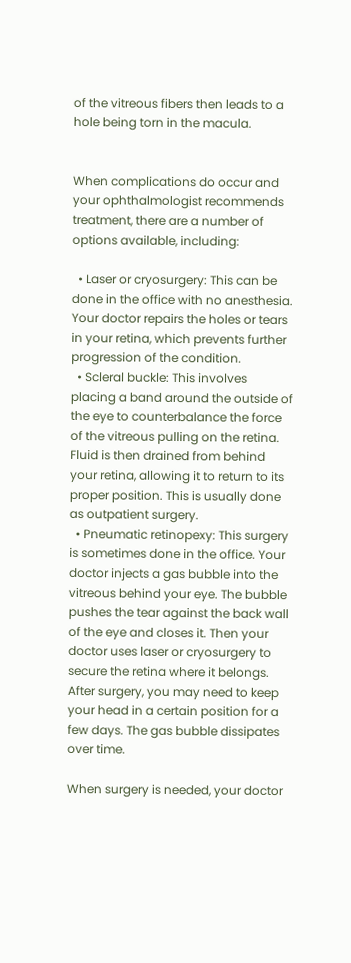of the vitreous fibers then leads to a hole being torn in the macula.


When complications do occur and your ophthalmologist recommends treatment, there are a number of options available, including:

  • Laser or cryosurgery: This can be done in the office with no anesthesia. Your doctor repairs the holes or tears in your retina, which prevents further progression of the condition.
  • Scleral buckle: This involves placing a band around the outside of the eye to counterbalance the force of the vitreous pulling on the retina. Fluid is then drained from behind your retina, allowing it to return to its proper position. This is usually done as outpatient surgery.
  • Pneumatic retinopexy: This surgery is sometimes done in the office. Your doctor injects a gas bubble into the vitreous behind your eye. The bubble pushes the tear against the back wall of the eye and closes it. Then your doctor uses laser or cryosurgery to secure the retina where it belongs. After surgery, you may need to keep your head in a certain position for a few days. The gas bubble dissipates over time.

When surgery is needed, your doctor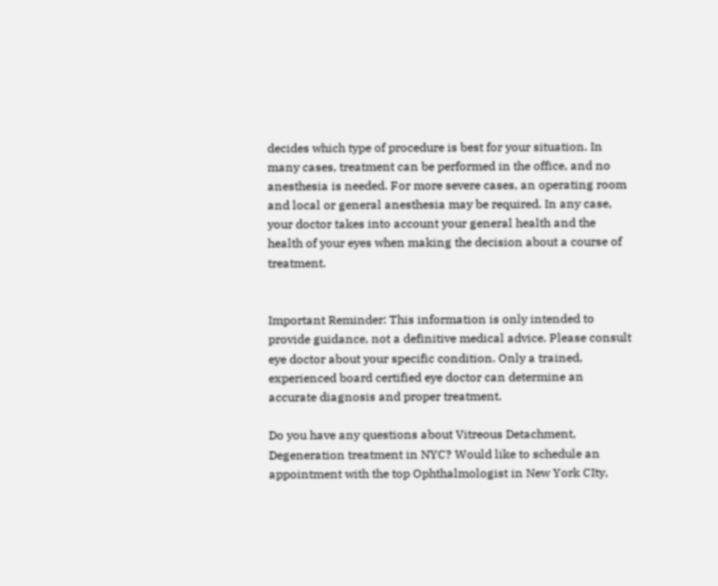decides which type of procedure is best for your situation. In many cases, treatment can be performed in the office, and no anesthesia is needed. For more severe cases, an operating room and local or general anesthesia may be required. In any case, your doctor takes into account your general health and the health of your eyes when making the decision about a course of treatment.


Important Reminder: This information is only intended to provide guidance, not a definitive medical advice. Please consult eye doctor about your specific condition. Only a trained, experienced board certified eye doctor can determine an accurate diagnosis and proper treatment.

Do you have any questions about Vitreous Detachment, Degeneration treatment in NYC? Would like to schedule an appointment with the top Ophthalmologist in New York CIty,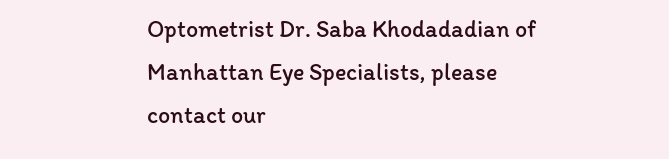Optometrist Dr. Saba Khodadadian of Manhattan Eye Specialists, please contact our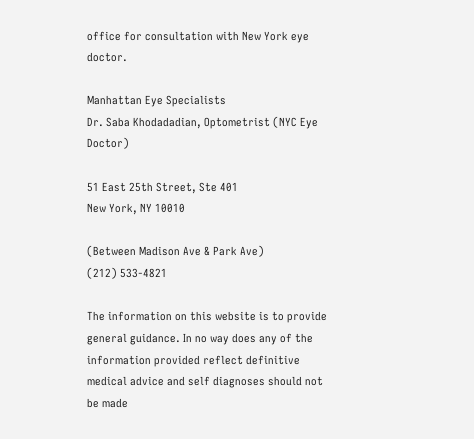office for consultation with New York eye doctor.

Manhattan Eye Specialists
Dr. Saba Khodadadian, Optometrist (NYC Eye Doctor)

51 East 25th Street, Ste 401
New York, NY 10010

(Between Madison Ave & Park Ave)
(212) 533-4821

The information on this website is to provide general guidance. In no way does any of the information provided reflect definitive medical advice and self diagnoses should not be made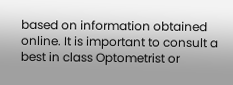based on information obtained online. It is important to consult a best in class Optometrist or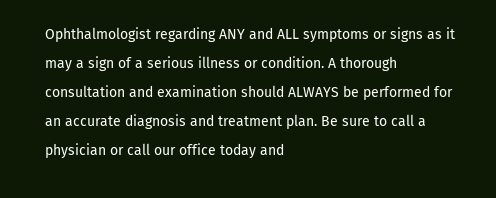Ophthalmologist regarding ANY and ALL symptoms or signs as it may a sign of a serious illness or condition. A thorough consultation and examination should ALWAYS be performed for an accurate diagnosis and treatment plan. Be sure to call a physician or call our office today and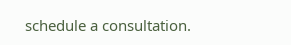schedule a consultation.